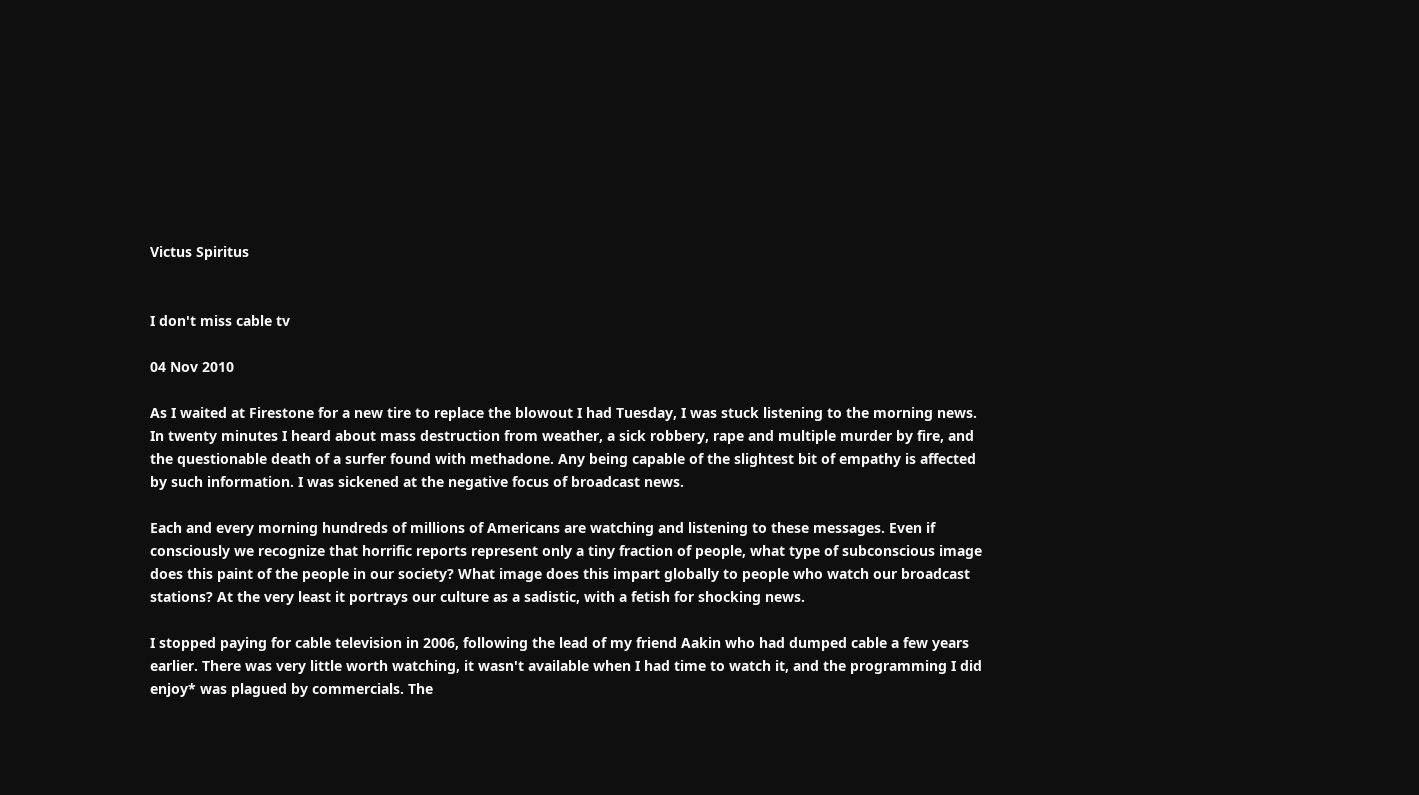Victus Spiritus


I don't miss cable tv

04 Nov 2010

As I waited at Firestone for a new tire to replace the blowout I had Tuesday, I was stuck listening to the morning news. In twenty minutes I heard about mass destruction from weather, a sick robbery, rape and multiple murder by fire, and the questionable death of a surfer found with methadone. Any being capable of the slightest bit of empathy is affected by such information. I was sickened at the negative focus of broadcast news.

Each and every morning hundreds of millions of Americans are watching and listening to these messages. Even if consciously we recognize that horrific reports represent only a tiny fraction of people, what type of subconscious image does this paint of the people in our society? What image does this impart globally to people who watch our broadcast stations? At the very least it portrays our culture as a sadistic, with a fetish for shocking news.

I stopped paying for cable television in 2006, following the lead of my friend Aakin who had dumped cable a few years earlier. There was very little worth watching, it wasn't available when I had time to watch it, and the programming I did enjoy* was plagued by commercials. The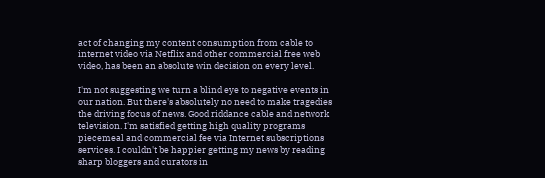act of changing my content consumption from cable to internet video via Netflix and other commercial free web video, has been an absolute win decision on every level.

I'm not suggesting we turn a blind eye to negative events in our nation. But there's absolutely no need to make tragedies the driving focus of news. Good riddance cable and network television. I'm satisfied getting high quality programs piecemeal and commercial fee via Internet subscriptions services. I couldn't be happier getting my news by reading sharp bloggers and curators in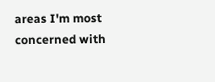areas I'm most concerned with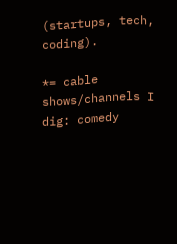(startups, tech, coding).

*= cable shows/channels I dig: comedy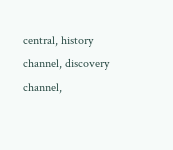central, history channel, discovery channel,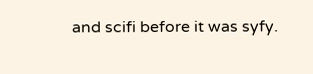and scifi before it was syfy.